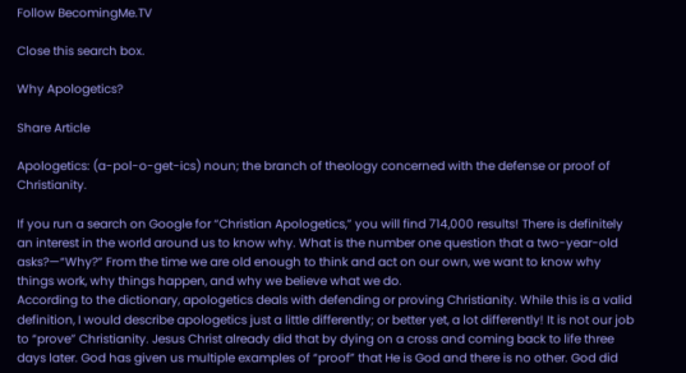Follow BecomingMe.TV

Close this search box.

Why Apologetics?

Share Article

Apologetics: (a-pol-o-get-ics) noun; the branch of theology concerned with the defense or proof of Christianity.

If you run a search on Google for “Christian Apologetics,” you will find 714,000 results! There is definitely an interest in the world around us to know why. What is the number one question that a two-year-old asks?—“Why?” From the time we are old enough to think and act on our own, we want to know why things work, why things happen, and why we believe what we do.
According to the dictionary, apologetics deals with defending or proving Christianity. While this is a valid definition, I would describe apologetics just a little differently; or better yet, a lot differently! It is not our job to “prove” Christianity. Jesus Christ already did that by dying on a cross and coming back to life three days later. God has given us multiple examples of “proof” that He is God and there is no other. God did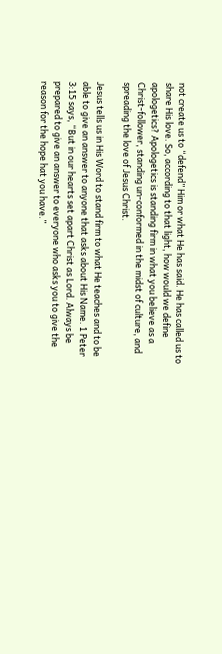not create us to “defend” Him or what He has said. He has called us to share His love. So, according to that light, how would we define apologetics? Apologetics is standing firm in what you believe as a Christ-follower, standing un-conformed in the midst of culture, and spreading the love of Jesus Christ.

Jesus tells us in His Word to stand firm to what He teaches and to be able to give an answer to anyone that asks about His Name. 1 Peter 3:15 says, “But in our hearts set apart Christ as Lord. Always be prepared to give an answer to everyone who asks you to give the reason for the hope hat you have.”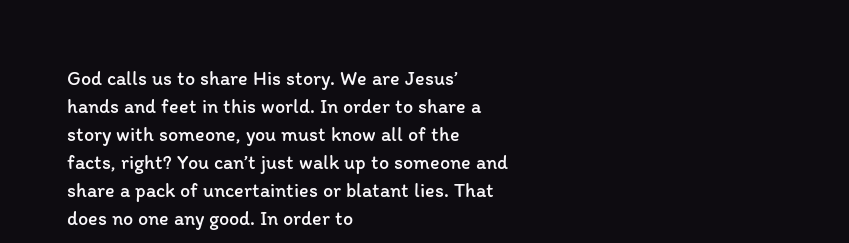God calls us to share His story. We are Jesus’ hands and feet in this world. In order to share a story with someone, you must know all of the facts, right? You can’t just walk up to someone and share a pack of uncertainties or blatant lies. That does no one any good. In order to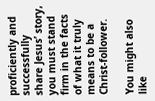proficiently and successfully share Jesus’ story, you must stand firm in the facts of what it truly means to be a Christ-follower.

You might also like